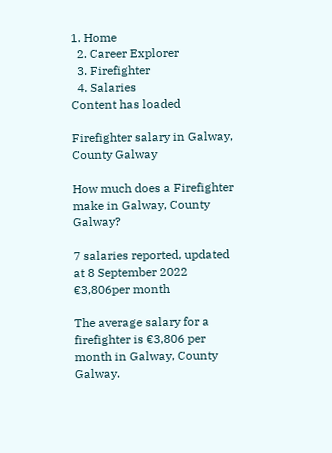1. Home
  2. Career Explorer
  3. Firefighter
  4. Salaries
Content has loaded

Firefighter salary in Galway, County Galway

How much does a Firefighter make in Galway, County Galway?

7 salaries reported, updated at 8 September 2022
€3,806per month

The average salary for a firefighter is €3,806 per month in Galway, County Galway.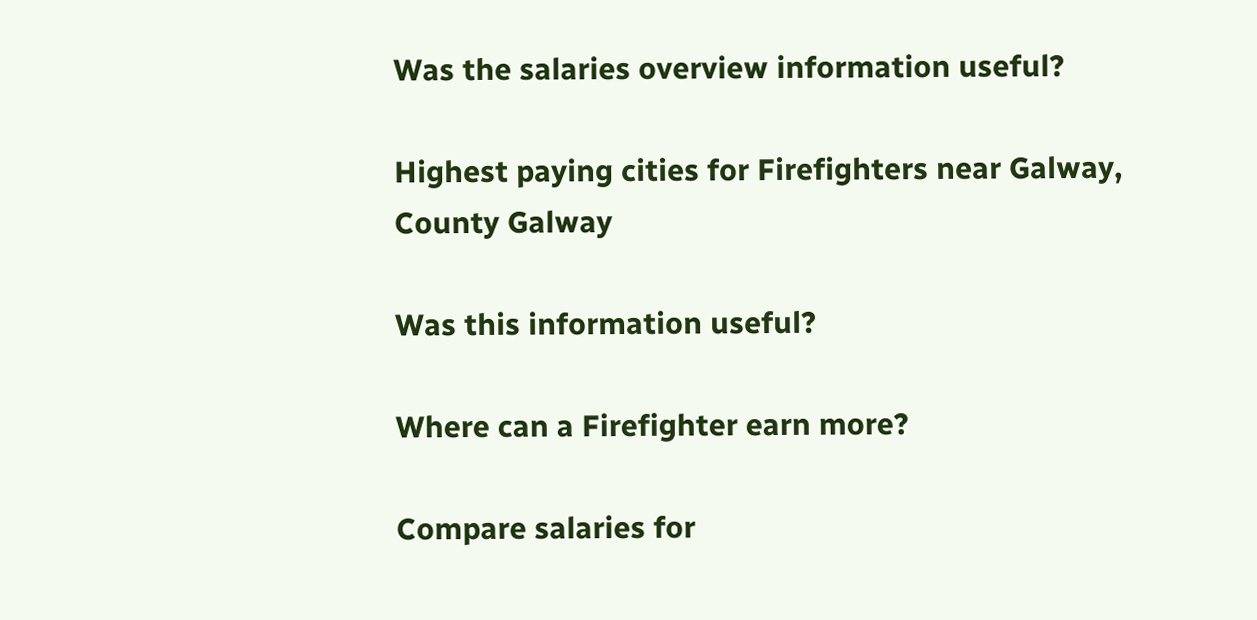Was the salaries overview information useful?

Highest paying cities for Firefighters near Galway, County Galway

Was this information useful?

Where can a Firefighter earn more?

Compare salaries for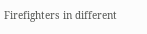Firefighters in different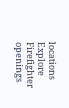locations
Explore Firefighter openings